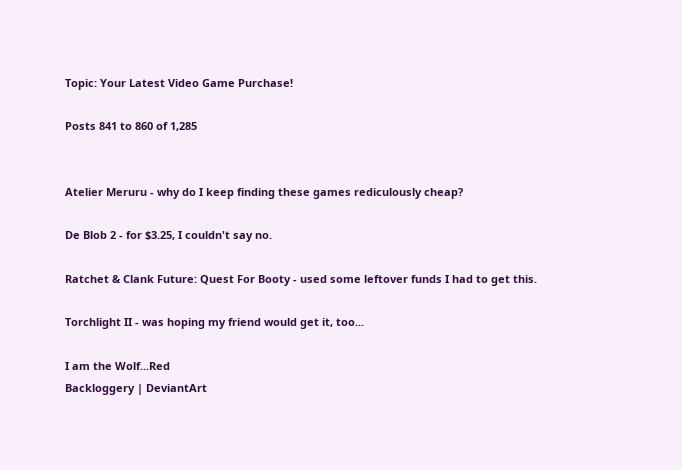Topic: Your Latest Video Game Purchase!

Posts 841 to 860 of 1,285


Atelier Meruru - why do I keep finding these games rediculously cheap?

De Blob 2 - for $3.25, I couldn't say no.

Ratchet & Clank Future: Quest For Booty - used some leftover funds I had to get this.

Torchlight II - was hoping my friend would get it, too...

I am the Wolf...Red
Backloggery | DeviantArt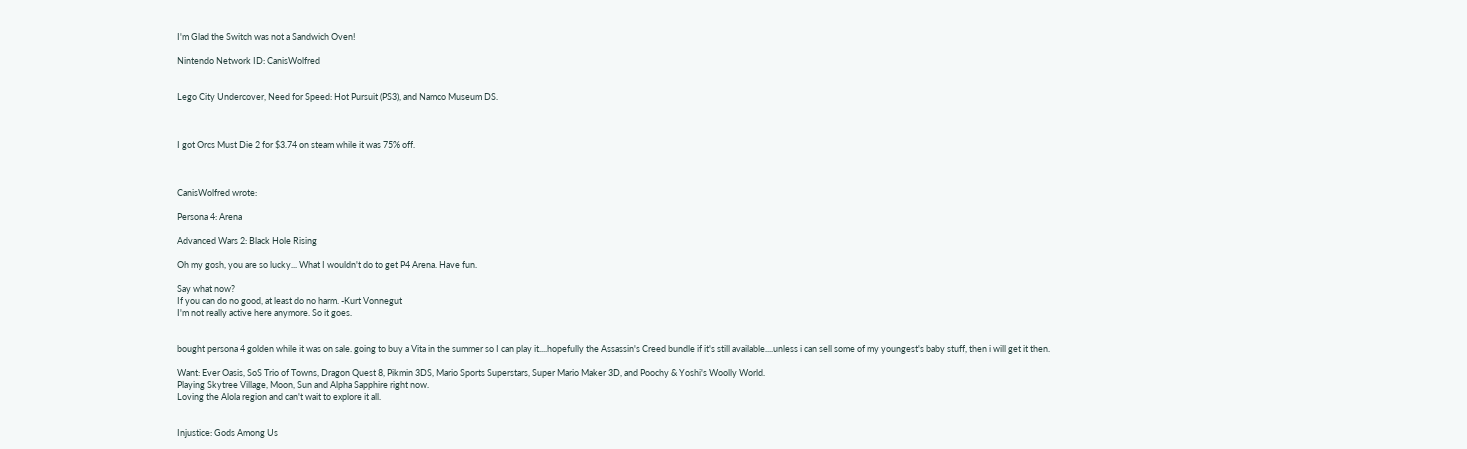I'm Glad the Switch was not a Sandwich Oven!

Nintendo Network ID: CanisWolfred


Lego City Undercover, Need for Speed: Hot Pursuit (PS3), and Namco Museum DS.



I got Orcs Must Die 2 for $3.74 on steam while it was 75% off.



CanisWolfred wrote:

Persona 4: Arena

Advanced Wars 2: Black Hole Rising

Oh my gosh, you are so lucky... What I wouldn't do to get P4 Arena. Have fun.

Say what now?
If you can do no good, at least do no harm. -Kurt Vonnegut
I'm not really active here anymore. So it goes.


bought persona 4 golden while it was on sale. going to buy a Vita in the summer so I can play it....hopefully the Assassin's Creed bundle if it's still available....unless i can sell some of my youngest's baby stuff, then i will get it then.

Want: Ever Oasis, SoS Trio of Towns, Dragon Quest 8, Pikmin 3DS, Mario Sports Superstars, Super Mario Maker 3D, and Poochy & Yoshi's Woolly World.
Playing Skytree Village, Moon, Sun and Alpha Sapphire right now.
Loving the Alola region and can't wait to explore it all.


Injustice: Gods Among Us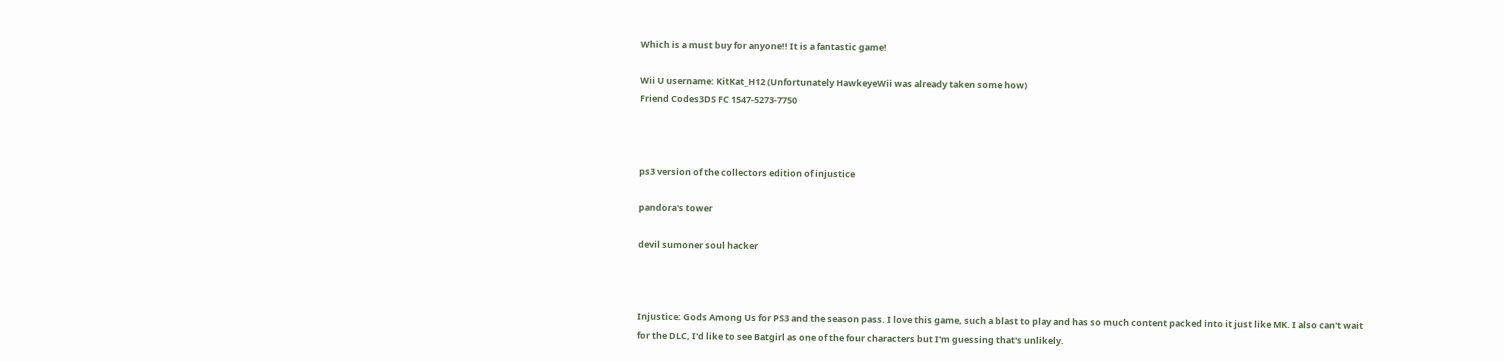Which is a must buy for anyone!! It is a fantastic game!

Wii U username: KitKat_H12 (Unfortunately HawkeyeWii was already taken some how)
Friend Codes3DS FC 1547-5273-7750



ps3 version of the collectors edition of injustice

pandora's tower

devil sumoner soul hacker



Injustice: Gods Among Us for PS3 and the season pass. I love this game, such a blast to play and has so much content packed into it just like MK. I also can't wait for the DLC, I'd like to see Batgirl as one of the four characters but I'm guessing that's unlikely.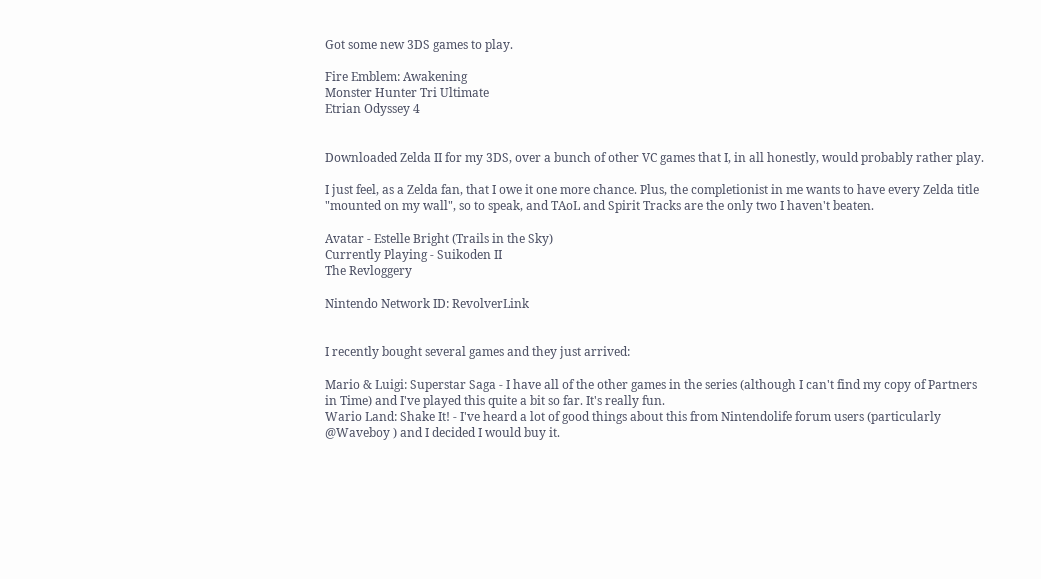Got some new 3DS games to play.

Fire Emblem: Awakening
Monster Hunter Tri Ultimate
Etrian Odyssey 4


Downloaded Zelda II for my 3DS, over a bunch of other VC games that I, in all honestly, would probably rather play.

I just feel, as a Zelda fan, that I owe it one more chance. Plus, the completionist in me wants to have every Zelda title "mounted on my wall", so to speak, and TAoL and Spirit Tracks are the only two I haven't beaten.

Avatar - Estelle Bright (Trails in the Sky)
Currently Playing - Suikoden II
The Revloggery

Nintendo Network ID: RevolverLink


I recently bought several games and they just arrived:

Mario & Luigi: Superstar Saga - I have all of the other games in the series (although I can't find my copy of Partners in Time) and I've played this quite a bit so far. It's really fun.
Wario Land: Shake It! - I've heard a lot of good things about this from Nintendolife forum users (particularly @Waveboy ) and I decided I would buy it.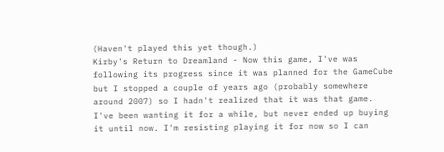(Haven't played this yet though.)
Kirby's Return to Dreamland - Now this game, I've was following its progress since it was planned for the GameCube but I stopped a couple of years ago (probably somewhere around 2007) so I hadn't realized that it was that game. I've been wanting it for a while, but never ended up buying it until now. I'm resisting playing it for now so I can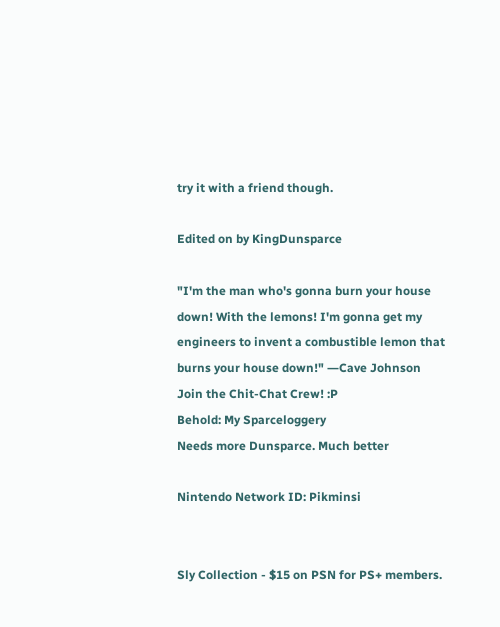try it with a friend though.

Edited on by KingDunsparce

"I'm the man who's gonna burn your house down! With the lemons! I'm gonna get my engineers to invent a combustible lemon that burns your house down!" ―Cave Johnson
Join the Chit-Chat Crew! :P
Behold: My Sparceloggery
Needs more Dunsparce. Much better

Nintendo Network ID: Pikminsi


Sly Collection - $15 on PSN for PS+ members.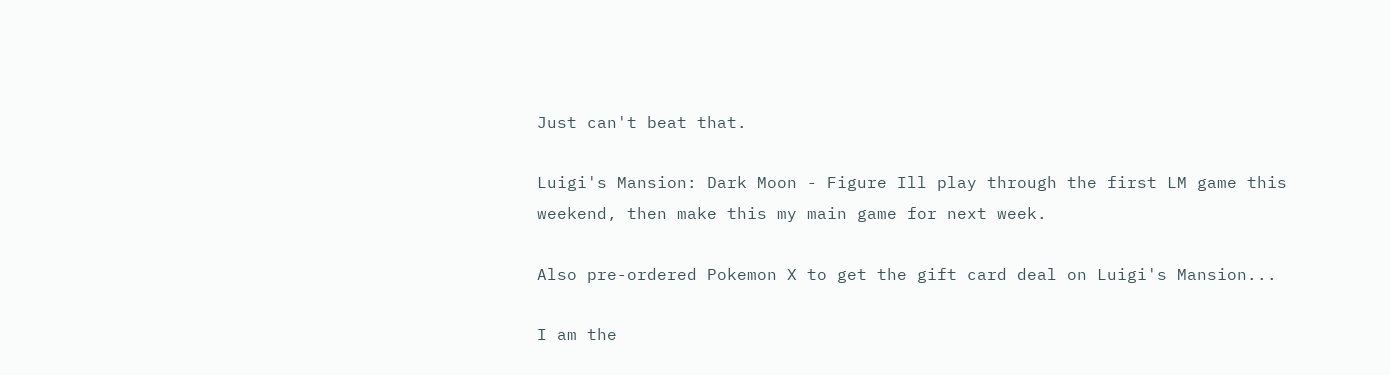Just can't beat that.

Luigi's Mansion: Dark Moon - Figure Ill play through the first LM game this weekend, then make this my main game for next week.

Also pre-ordered Pokemon X to get the gift card deal on Luigi's Mansion...

I am the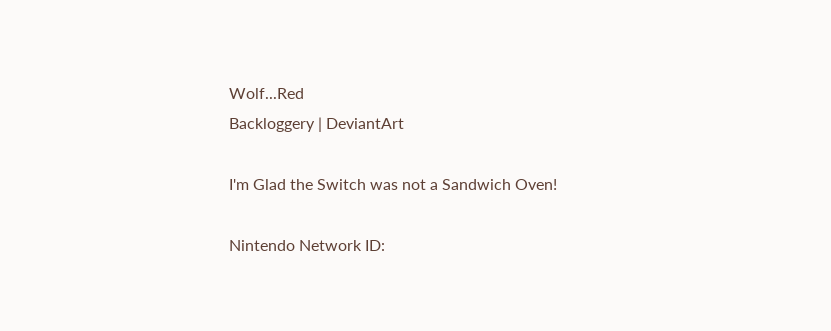Wolf...Red
Backloggery | DeviantArt

I'm Glad the Switch was not a Sandwich Oven!

Nintendo Network ID: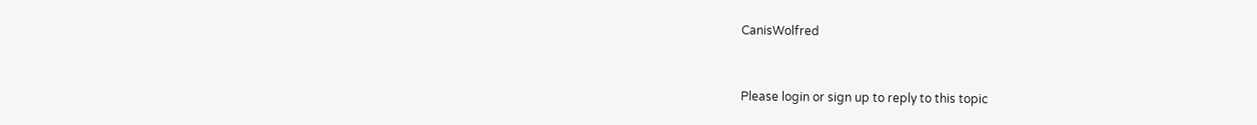CanisWolfred


Please login or sign up to reply to this topic